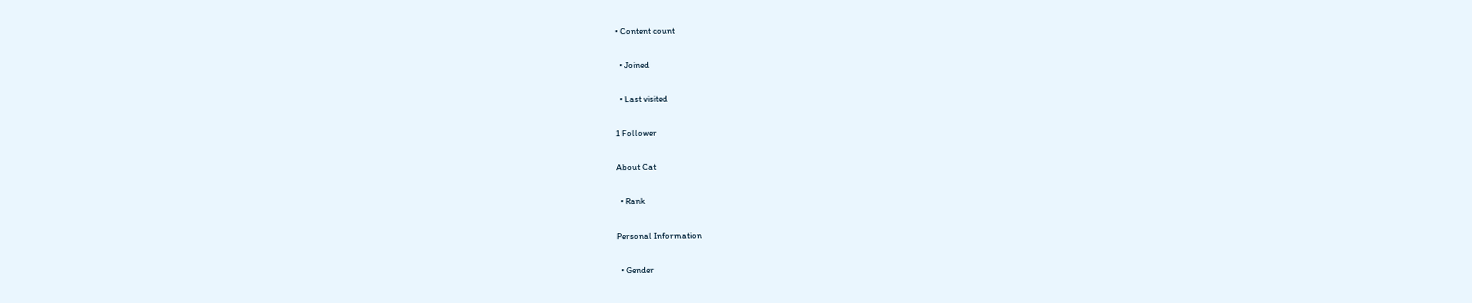• Content count

  • Joined

  • Last visited

1 Follower

About Cat

  • Rank

Personal Information

  • Gender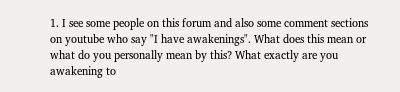1. I see some people on this forum and also some comment sections on youtube who say "I have awakenings". What does this mean or what do you personally mean by this? What exactly are you awakening to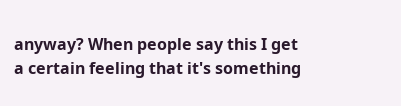anyway? When people say this I get a certain feeling that it's something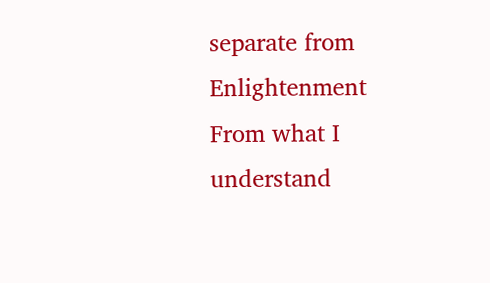separate from Enlightenment From what I understand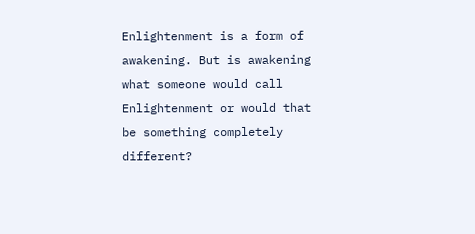Enlightenment is a form of awakening. But is awakening what someone would call Enlightenment or would that be something completely different?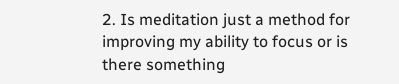2. Is meditation just a method for improving my ability to focus or is there something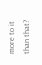more to it than that?